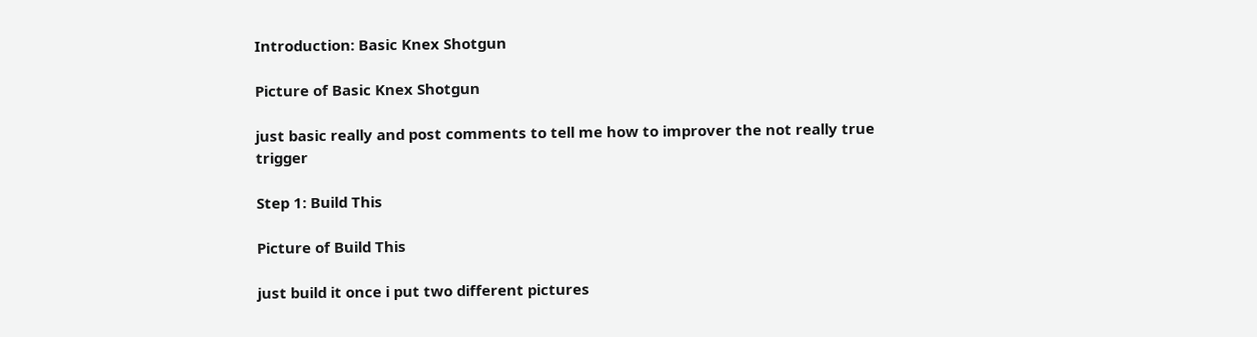Introduction: Basic Knex Shotgun

Picture of Basic Knex Shotgun

just basic really and post comments to tell me how to improver the not really true trigger

Step 1: Build This

Picture of Build This

just build it once i put two different pictures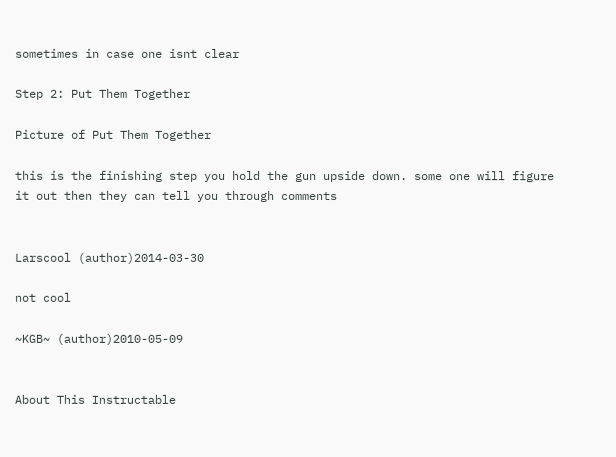sometimes in case one isnt clear

Step 2: Put Them Together

Picture of Put Them Together

this is the finishing step you hold the gun upside down. some one will figure it out then they can tell you through comments


Larscool (author)2014-03-30

not cool

~KGB~ (author)2010-05-09


About This Instructable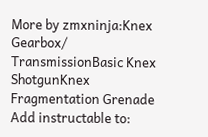More by zmxninja:Knex Gearbox/ TransmissionBasic Knex ShotgunKnex Fragmentation Grenade
Add instructable to: